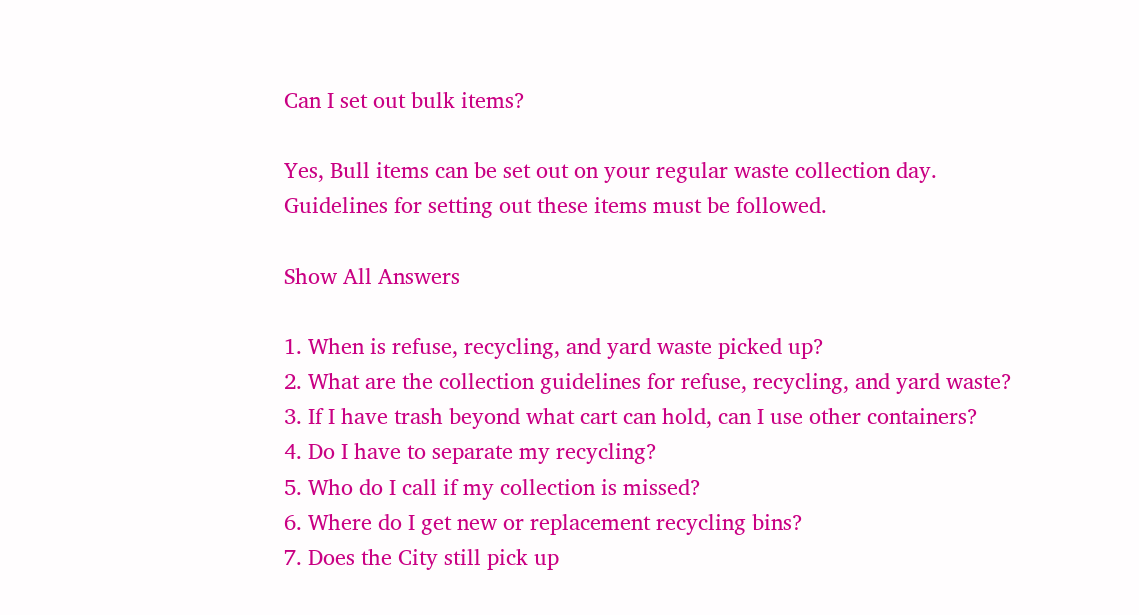Can I set out bulk items?

Yes, Bull items can be set out on your regular waste collection day.  Guidelines for setting out these items must be followed.

Show All Answers

1. When is refuse, recycling, and yard waste picked up?
2. What are the collection guidelines for refuse, recycling, and yard waste?
3. If I have trash beyond what cart can hold, can I use other containers?
4. Do I have to separate my recycling?
5. Who do I call if my collection is missed?
6. Where do I get new or replacement recycling bins?
7. Does the City still pick up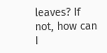leaves? If not, how can I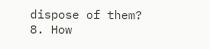dispose of them?
8. How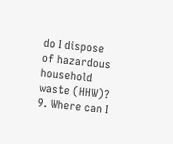do I dispose of hazardous household waste (HHW)?
9. Where can I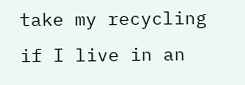take my recycling if I live in an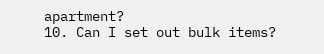apartment?
10. Can I set out bulk items?